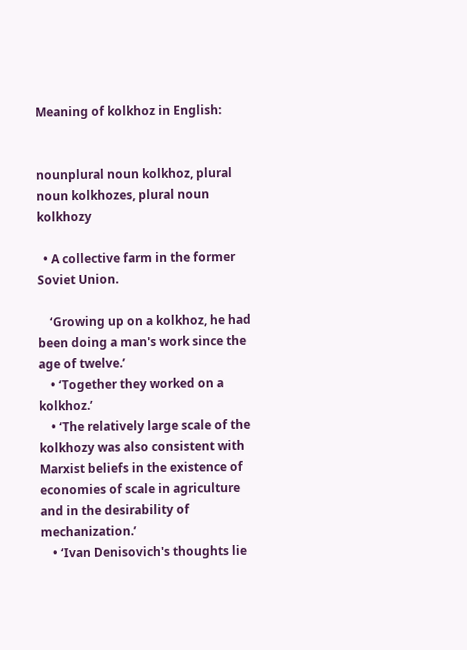Meaning of kolkhoz in English:


nounplural noun kolkhoz, plural noun kolkhozes, plural noun kolkhozy

  • A collective farm in the former Soviet Union.

    ‘Growing up on a kolkhoz, he had been doing a man's work since the age of twelve.’
    • ‘Together they worked on a kolkhoz.’
    • ‘The relatively large scale of the kolkhozy was also consistent with Marxist beliefs in the existence of economies of scale in agriculture and in the desirability of mechanization.’
    • ‘Ivan Denisovich's thoughts lie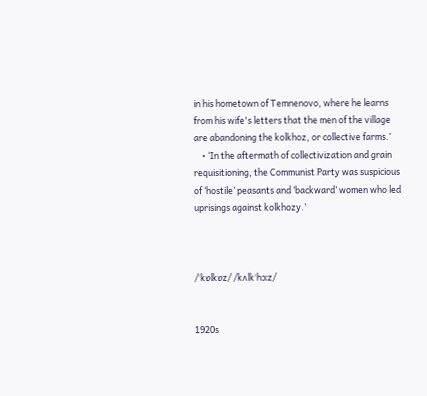in his hometown of Temnenovo, where he learns from his wife's letters that the men of the village are abandoning the kolkhoz, or collective farms.’
    • ‘In the aftermath of collectivization and grain requisitioning, the Communist Party was suspicious of ‘hostile’ peasants and ‘backward’ women who led uprisings against kolkhozy.’



/ˈkɒlkɒz/ /kʌlkˈhɔːz/


1920s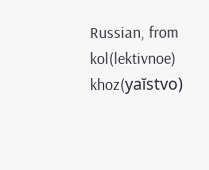Russian, from kol(lektivnoe) khoz(yaĭstvo)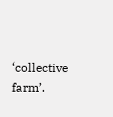‘collective farm’.